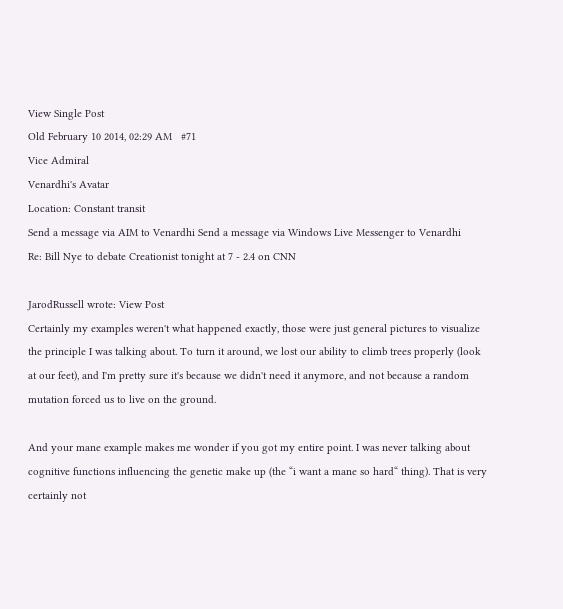View Single Post
Old February 10 2014, 02:29 AM   #71
Vice Admiral
Venardhi's Avatar
Location: Constant transit
Send a message via AIM to Venardhi Send a message via Windows Live Messenger to Venardhi
Re: Bill Nye to debate Creationist tonight at 7 - 2.4 on CNN

JarodRussell wrote: View Post
Certainly my examples weren't what happened exactly, those were just general pictures to visualize the principle I was talking about. To turn it around, we lost our ability to climb trees properly (look at our feet), and I'm pretty sure it's because we didn't need it anymore, and not because a random mutation forced us to live on the ground.

And your mane example makes me wonder if you got my entire point. I was never talking about cognitive functions influencing the genetic make up (the “i want a mane so hard“ thing). That is very certainly not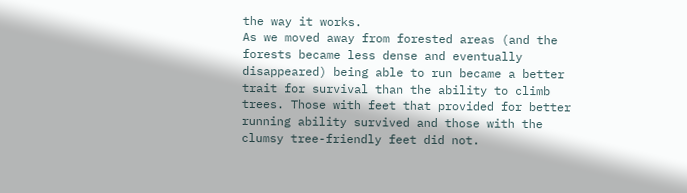the way it works.
As we moved away from forested areas (and the forests became less dense and eventually disappeared) being able to run became a better trait for survival than the ability to climb trees. Those with feet that provided for better running ability survived and those with the clumsy tree-friendly feet did not.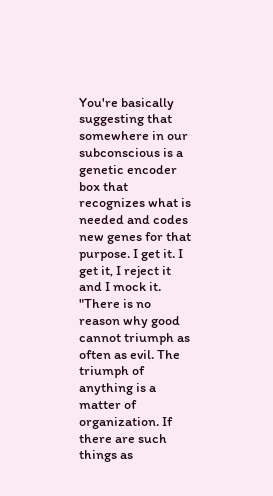You're basically suggesting that somewhere in our subconscious is a genetic encoder box that recognizes what is needed and codes new genes for that purpose. I get it. I get it, I reject it and I mock it.
"There is no reason why good cannot triumph as often as evil. The triumph of anything is a matter of organization. If there are such things as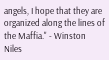angels, I hope that they are organized along the lines of the Maffia." - Winston Niles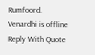Rumfoord.
Venardhi is offline   Reply With Quote